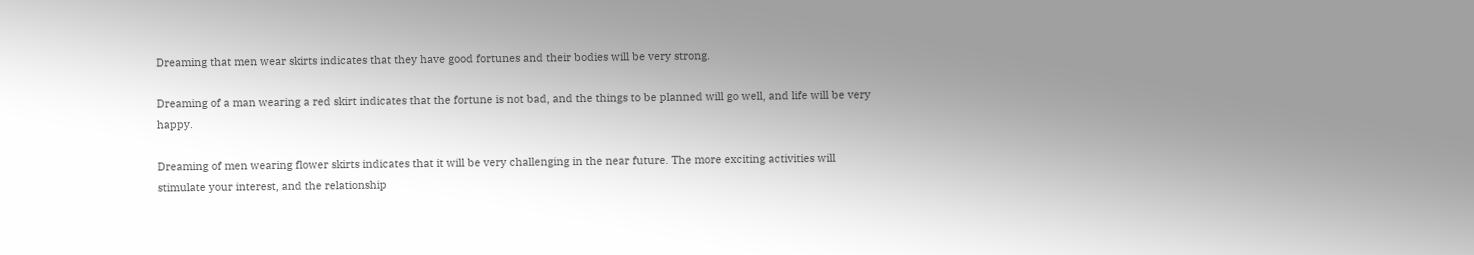Dreaming that men wear skirts indicates that they have good fortunes and their bodies will be very strong.

Dreaming of a man wearing a red skirt indicates that the fortune is not bad, and the things to be planned will go well, and life will be very happy.

Dreaming of men wearing flower skirts indicates that it will be very challenging in the near future. The more exciting activities will stimulate your interest, and the relationship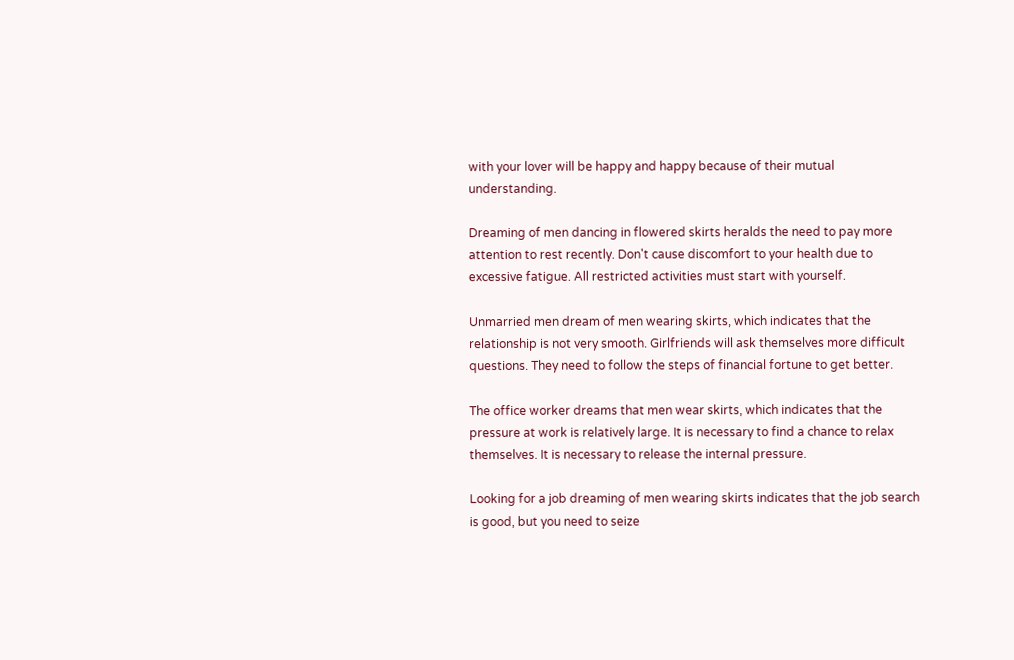with your lover will be happy and happy because of their mutual understanding.

Dreaming of men dancing in flowered skirts heralds the need to pay more attention to rest recently. Don't cause discomfort to your health due to excessive fatigue. All restricted activities must start with yourself.

Unmarried men dream of men wearing skirts, which indicates that the relationship is not very smooth. Girlfriends will ask themselves more difficult questions. They need to follow the steps of financial fortune to get better.

The office worker dreams that men wear skirts, which indicates that the pressure at work is relatively large. It is necessary to find a chance to relax themselves. It is necessary to release the internal pressure.

Looking for a job dreaming of men wearing skirts indicates that the job search is good, but you need to seize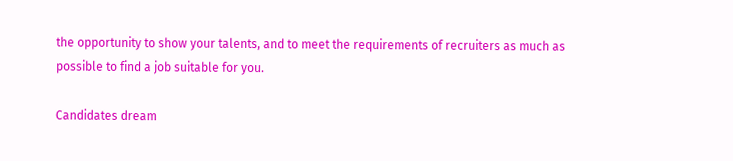the opportunity to show your talents, and to meet the requirements of recruiters as much as possible to find a job suitable for you.

Candidates dream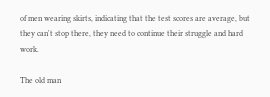of men wearing skirts, indicating that the test scores are average, but they can't stop there, they need to continue their struggle and hard work.

The old man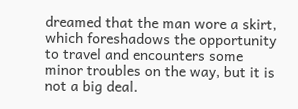dreamed that the man wore a skirt, which foreshadows the opportunity to travel and encounters some minor troubles on the way, but it is not a big deal.